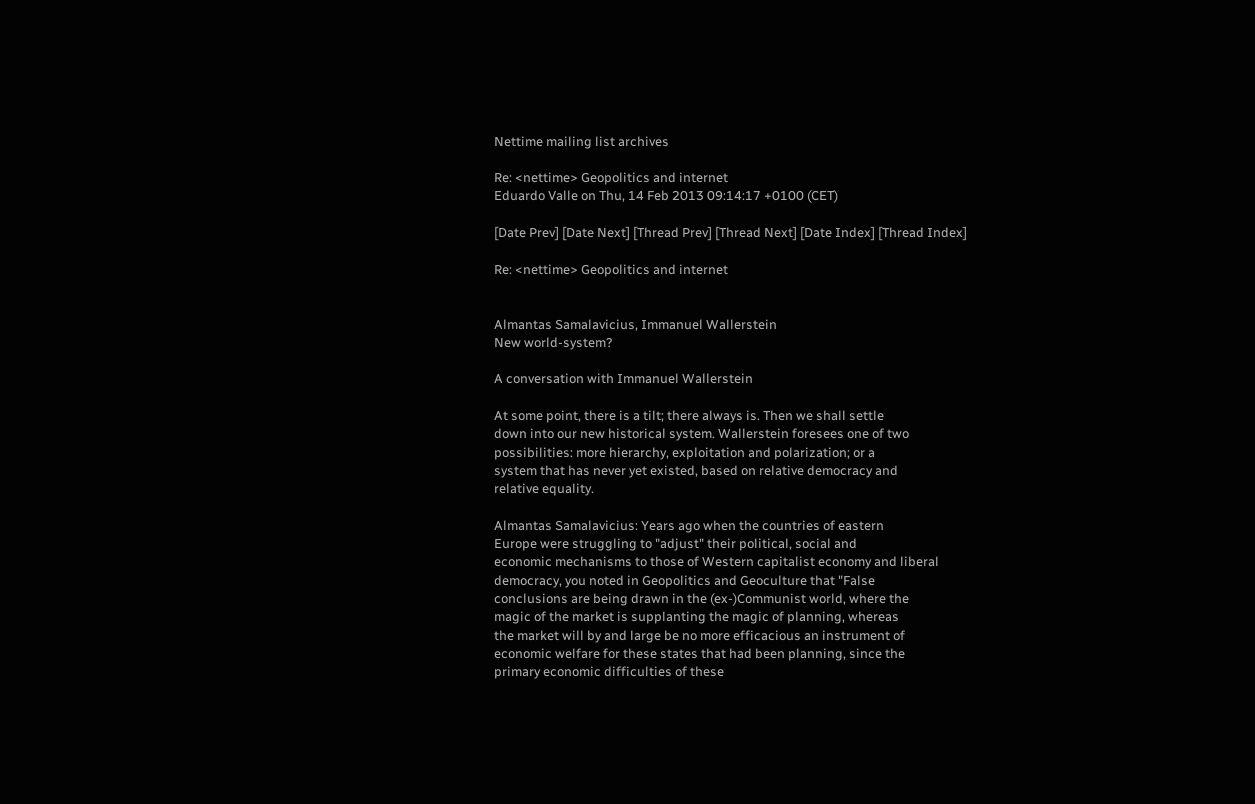Nettime mailing list archives

Re: <nettime> Geopolitics and internet
Eduardo Valle on Thu, 14 Feb 2013 09:14:17 +0100 (CET)

[Date Prev] [Date Next] [Thread Prev] [Thread Next] [Date Index] [Thread Index]

Re: <nettime> Geopolitics and internet


Almantas Samalavicius, Immanuel Wallerstein
New world-system?

A conversation with Immanuel Wallerstein

At some point, there is a tilt; there always is. Then we shall settle
down into our new historical system. Wallerstein foresees one of two
possibilities: more hierarchy, exploitation and polarization; or a
system that has never yet existed, based on relative democracy and
relative equality.

Almantas Samalavicius: Years ago when the countries of eastern
Europe were struggling to "adjust" their political, social and
economic mechanisms to those of Western capitalist economy and liberal
democracy, you noted in Geopolitics and Geoculture that "False
conclusions are being drawn in the (ex-)Communist world, where the
magic of the market is supplanting the magic of planning, whereas
the market will by and large be no more efficacious an instrument of
economic welfare for these states that had been planning, since the
primary economic difficulties of these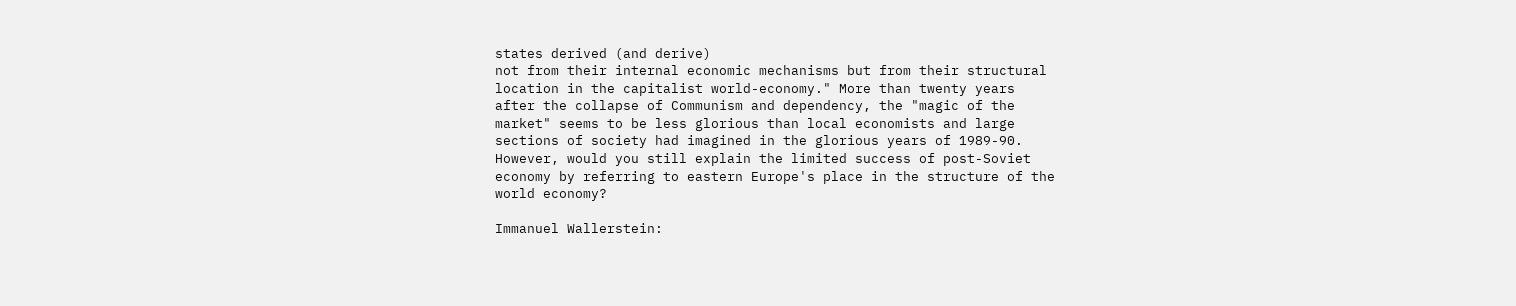states derived (and derive)
not from their internal economic mechanisms but from their structural
location in the capitalist world-economy." More than twenty years
after the collapse of Communism and dependency, the "magic of the
market" seems to be less glorious than local economists and large
sections of society had imagined in the glorious years of 1989-90.
However, would you still explain the limited success of post-Soviet
economy by referring to eastern Europe's place in the structure of the
world economy?

Immanuel Wallerstein: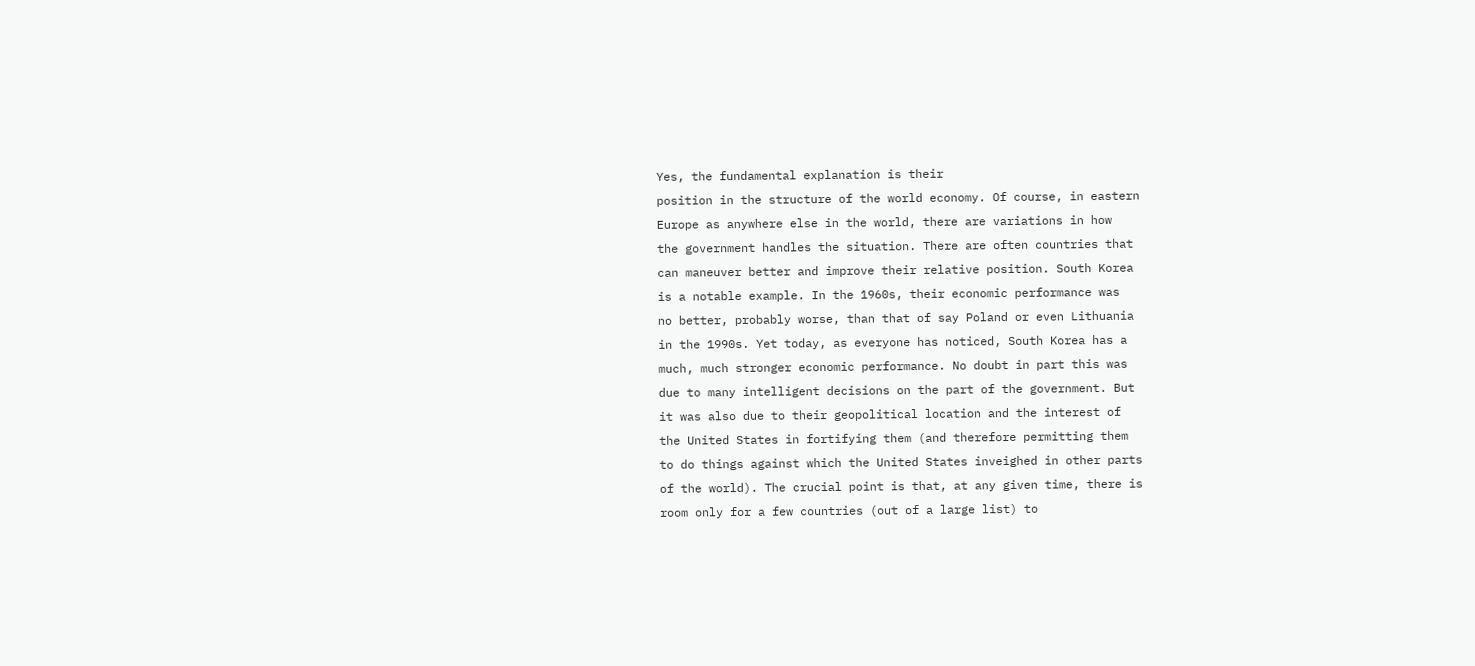Yes, the fundamental explanation is their
position in the structure of the world economy. Of course, in eastern
Europe as anywhere else in the world, there are variations in how
the government handles the situation. There are often countries that
can maneuver better and improve their relative position. South Korea
is a notable example. In the 1960s, their economic performance was
no better, probably worse, than that of say Poland or even Lithuania
in the 1990s. Yet today, as everyone has noticed, South Korea has a
much, much stronger economic performance. No doubt in part this was
due to many intelligent decisions on the part of the government. But
it was also due to their geopolitical location and the interest of
the United States in fortifying them (and therefore permitting them
to do things against which the United States inveighed in other parts
of the world). The crucial point is that, at any given time, there is
room only for a few countries (out of a large list) to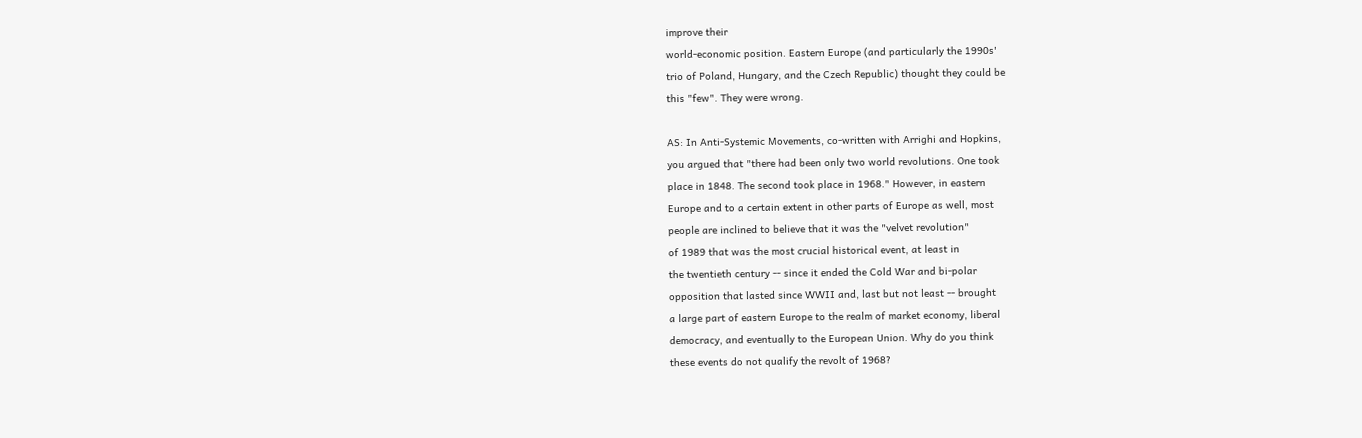improve their
world-economic position. Eastern Europe (and particularly the 1990s'
trio of Poland, Hungary, and the Czech Republic) thought they could be
this "few". They were wrong.

AS: In Anti-Systemic Movements, co-written with Arrighi and Hopkins,
you argued that "there had been only two world revolutions. One took
place in 1848. The second took place in 1968." However, in eastern
Europe and to a certain extent in other parts of Europe as well, most
people are inclined to believe that it was the "velvet revolution"
of 1989 that was the most crucial historical event, at least in
the twentieth century -- since it ended the Cold War and bi-polar
opposition that lasted since WWII and, last but not least -- brought
a large part of eastern Europe to the realm of market economy, liberal
democracy, and eventually to the European Union. Why do you think
these events do not qualify the revolt of 1968?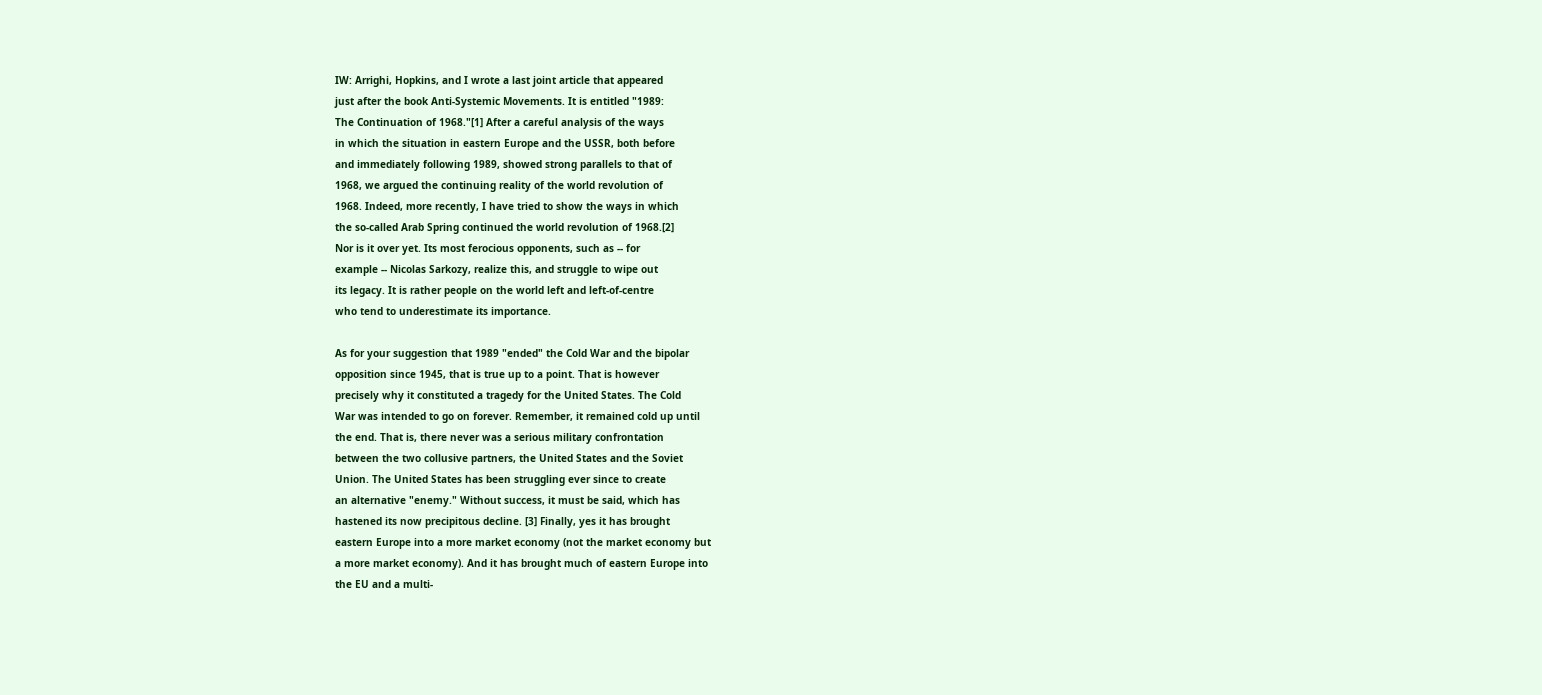IW: Arrighi, Hopkins, and I wrote a last joint article that appeared
just after the book Anti-Systemic Movements. It is entitled "1989:
The Continuation of 1968."[1] After a careful analysis of the ways
in which the situation in eastern Europe and the USSR, both before
and immediately following 1989, showed strong parallels to that of
1968, we argued the continuing reality of the world revolution of
1968. Indeed, more recently, I have tried to show the ways in which
the so-called Arab Spring continued the world revolution of 1968.[2]
Nor is it over yet. Its most ferocious opponents, such as -- for
example -- Nicolas Sarkozy, realize this, and struggle to wipe out
its legacy. It is rather people on the world left and left-of-centre
who tend to underestimate its importance.

As for your suggestion that 1989 "ended" the Cold War and the bipolar
opposition since 1945, that is true up to a point. That is however
precisely why it constituted a tragedy for the United States. The Cold
War was intended to go on forever. Remember, it remained cold up until
the end. That is, there never was a serious military confrontation
between the two collusive partners, the United States and the Soviet
Union. The United States has been struggling ever since to create
an alternative "enemy." Without success, it must be said, which has
hastened its now precipitous decline. [3] Finally, yes it has brought
eastern Europe into a more market economy (not the market economy but
a more market economy). And it has brought much of eastern Europe into
the EU and a multi-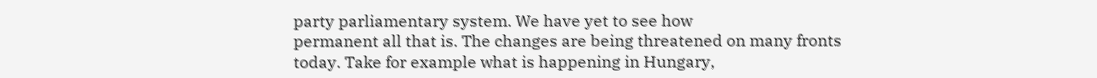party parliamentary system. We have yet to see how
permanent all that is. The changes are being threatened on many fronts
today. Take for example what is happening in Hungary,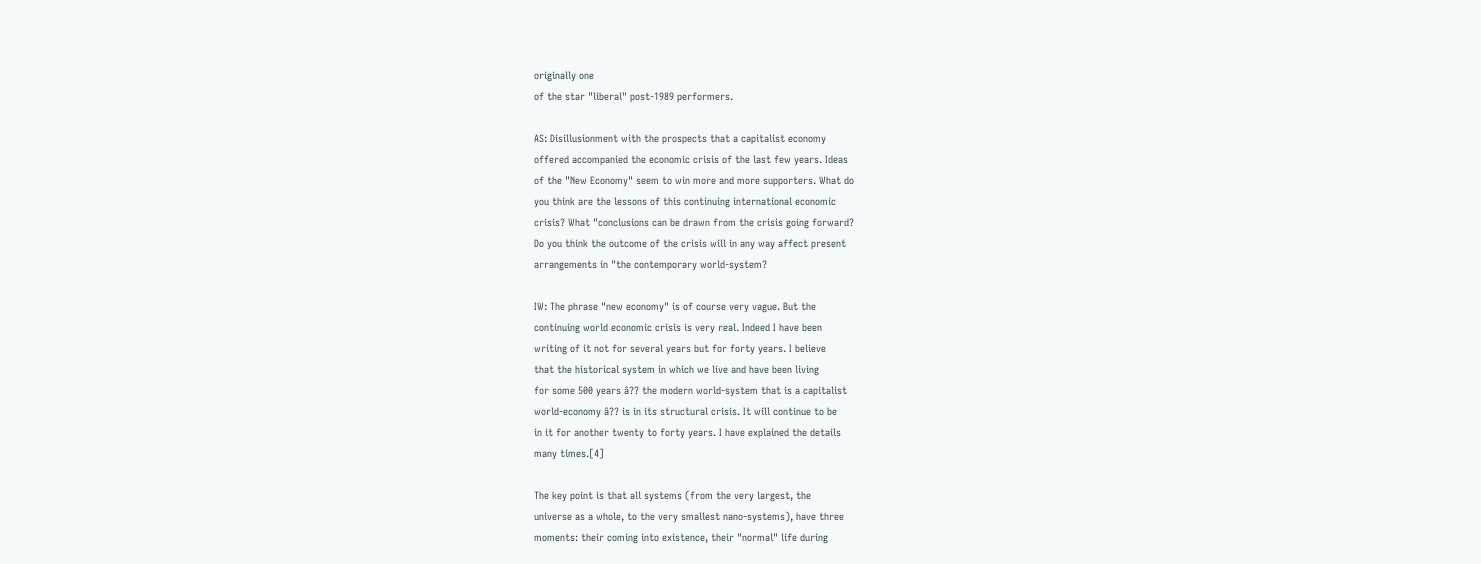originally one
of the star "liberal" post-1989 performers.

AS: Disillusionment with the prospects that a capitalist economy
offered accompanied the economic crisis of the last few years. Ideas
of the "New Economy" seem to win more and more supporters. What do
you think are the lessons of this continuing international economic
crisis? What "conclusions can be drawn from the crisis going forward?
Do you think the outcome of the crisis will in any way affect present
arrangements in "the contemporary world-system?

IW: The phrase "new economy" is of course very vague. But the
continuing world economic crisis is very real. Indeed I have been
writing of it not for several years but for forty years. I believe
that the historical system in which we live and have been living
for some 500 years â?? the modern world-system that is a capitalist
world-economy â?? is in its structural crisis. It will continue to be
in it for another twenty to forty years. I have explained the details
many times.[4]

The key point is that all systems (from the very largest, the
universe as a whole, to the very smallest nano-systems), have three
moments: their coming into existence, their "normal" life during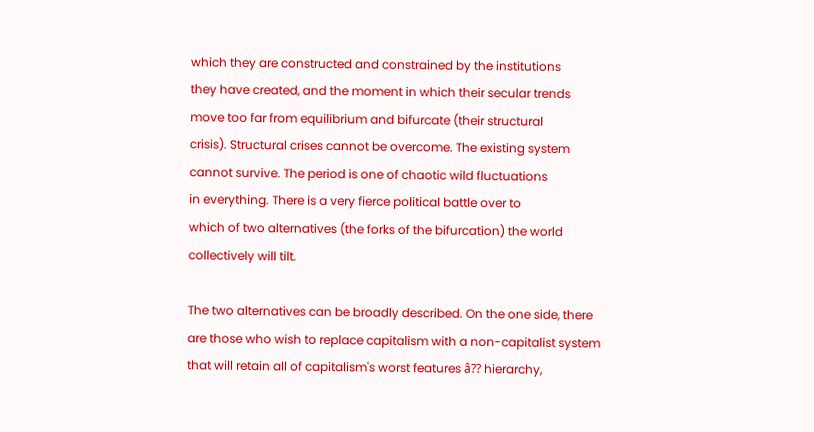which they are constructed and constrained by the institutions
they have created, and the moment in which their secular trends
move too far from equilibrium and bifurcate (their structural
crisis). Structural crises cannot be overcome. The existing system
cannot survive. The period is one of chaotic wild fluctuations
in everything. There is a very fierce political battle over to
which of two alternatives (the forks of the bifurcation) the world
collectively will tilt.

The two alternatives can be broadly described. On the one side, there
are those who wish to replace capitalism with a non-capitalist system
that will retain all of capitalism's worst features â?? hierarchy,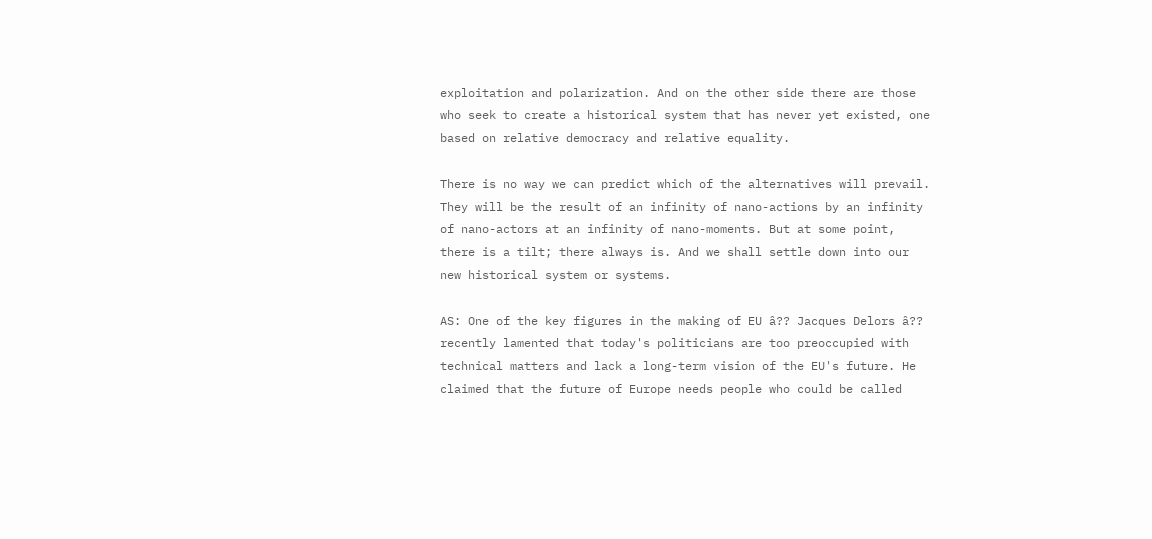exploitation and polarization. And on the other side there are those
who seek to create a historical system that has never yet existed, one
based on relative democracy and relative equality.

There is no way we can predict which of the alternatives will prevail.
They will be the result of an infinity of nano-actions by an infinity
of nano-actors at an infinity of nano-moments. But at some point,
there is a tilt; there always is. And we shall settle down into our
new historical system or systems.

AS: One of the key figures in the making of EU â?? Jacques Delors â??
recently lamented that today's politicians are too preoccupied with
technical matters and lack a long-term vision of the EU's future. He
claimed that the future of Europe needs people who could be called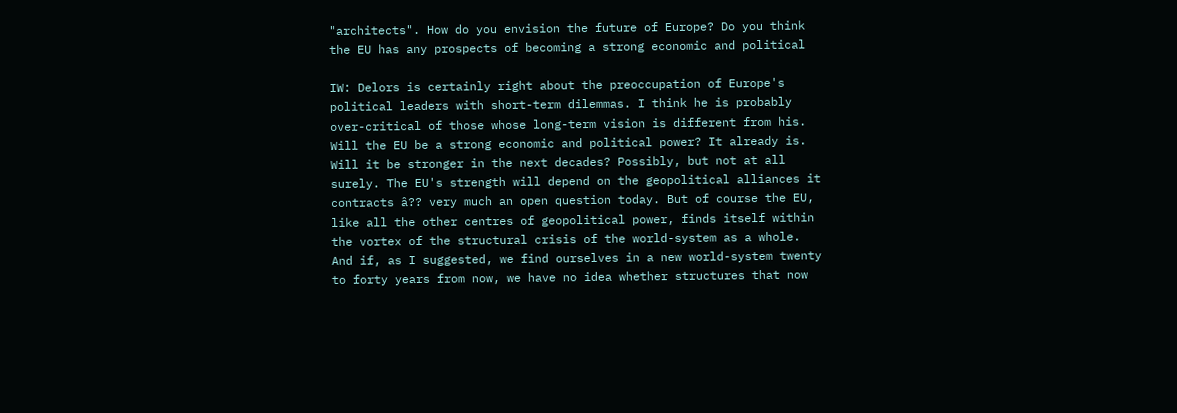"architects". How do you envision the future of Europe? Do you think
the EU has any prospects of becoming a strong economic and political

IW: Delors is certainly right about the preoccupation of Europe's
political leaders with short-term dilemmas. I think he is probably
over-critical of those whose long-term vision is different from his.
Will the EU be a strong economic and political power? It already is.
Will it be stronger in the next decades? Possibly, but not at all
surely. The EU's strength will depend on the geopolitical alliances it
contracts â?? very much an open question today. But of course the EU,
like all the other centres of geopolitical power, finds itself within
the vortex of the structural crisis of the world-system as a whole.
And if, as I suggested, we find ourselves in a new world-system twenty
to forty years from now, we have no idea whether structures that now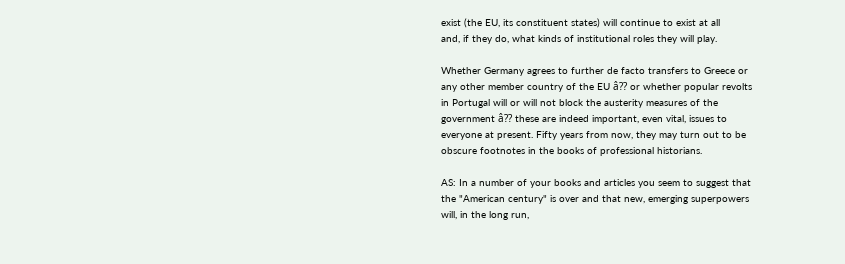exist (the EU, its constituent states) will continue to exist at all
and, if they do, what kinds of institutional roles they will play.

Whether Germany agrees to further de facto transfers to Greece or
any other member country of the EU â?? or whether popular revolts
in Portugal will or will not block the austerity measures of the
government â?? these are indeed important, even vital, issues to
everyone at present. Fifty years from now, they may turn out to be
obscure footnotes in the books of professional historians.

AS: In a number of your books and articles you seem to suggest that
the "American century" is over and that new, emerging superpowers
will, in the long run,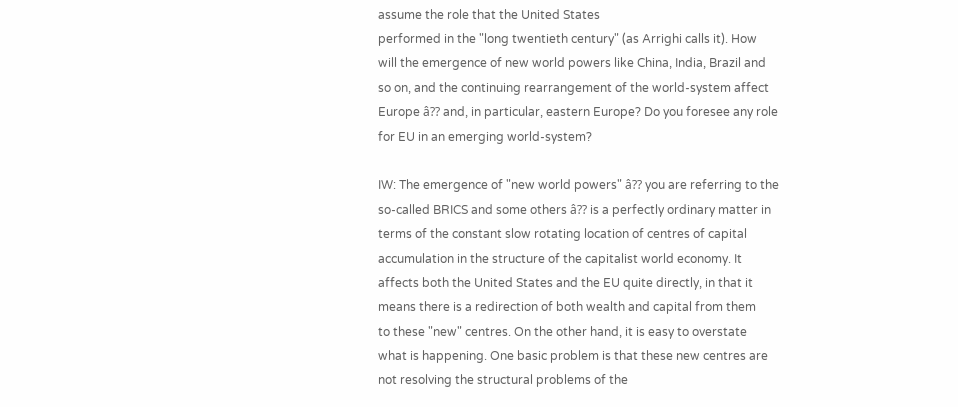assume the role that the United States
performed in the "long twentieth century" (as Arrighi calls it). How
will the emergence of new world powers like China, India, Brazil and
so on, and the continuing rearrangement of the world-system affect
Europe â?? and, in particular, eastern Europe? Do you foresee any role
for EU in an emerging world-system?

IW: The emergence of "new world powers" â?? you are referring to the
so-called BRICS and some others â?? is a perfectly ordinary matter in
terms of the constant slow rotating location of centres of capital
accumulation in the structure of the capitalist world economy. It
affects both the United States and the EU quite directly, in that it
means there is a redirection of both wealth and capital from them
to these "new" centres. On the other hand, it is easy to overstate
what is happening. One basic problem is that these new centres are
not resolving the structural problems of the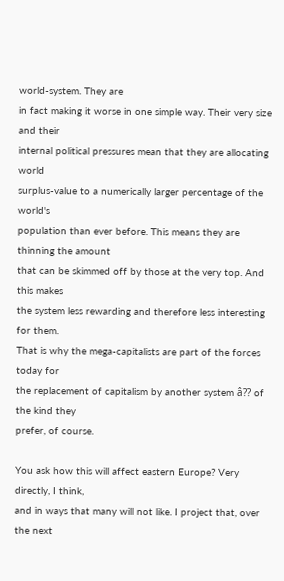world-system. They are
in fact making it worse in one simple way. Their very size and their
internal political pressures mean that they are allocating world
surplus-value to a numerically larger percentage of the world's
population than ever before. This means they are thinning the amount
that can be skimmed off by those at the very top. And this makes
the system less rewarding and therefore less interesting for them.
That is why the mega-capitalists are part of the forces today for
the replacement of capitalism by another system â?? of the kind they
prefer, of course.

You ask how this will affect eastern Europe? Very directly, I think,
and in ways that many will not like. I project that, over the next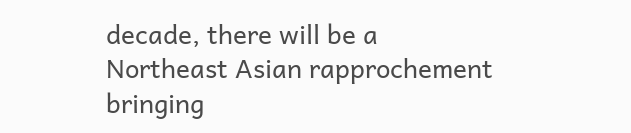decade, there will be a Northeast Asian rapprochement bringing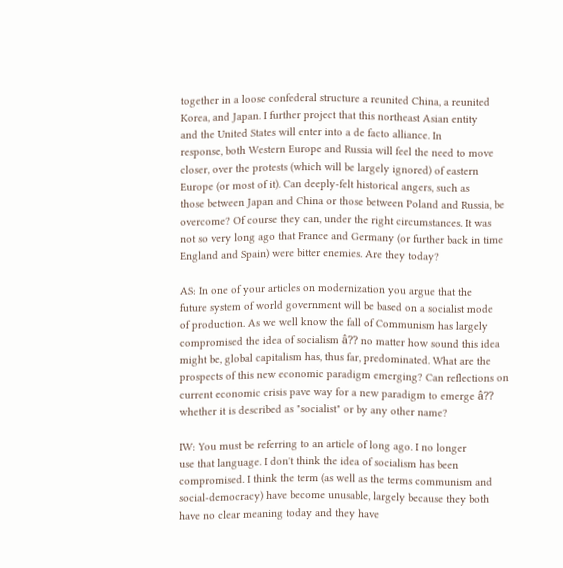together in a loose confederal structure a reunited China, a reunited
Korea, and Japan. I further project that this northeast Asian entity
and the United States will enter into a de facto alliance. In
response, both Western Europe and Russia will feel the need to move
closer, over the protests (which will be largely ignored) of eastern
Europe (or most of it). Can deeply-felt historical angers, such as
those between Japan and China or those between Poland and Russia, be
overcome? Of course they can, under the right circumstances. It was
not so very long ago that France and Germany (or further back in time
England and Spain) were bitter enemies. Are they today?

AS: In one of your articles on modernization you argue that the
future system of world government will be based on a socialist mode
of production. As we well know the fall of Communism has largely
compromised the idea of socialism â?? no matter how sound this idea
might be, global capitalism has, thus far, predominated. What are the
prospects of this new economic paradigm emerging? Can reflections on
current economic crisis pave way for a new paradigm to emerge â??
whether it is described as "socialist" or by any other name?

IW: You must be referring to an article of long ago. I no longer
use that language. I don't think the idea of socialism has been
compromised. I think the term (as well as the terms communism and
social-democracy) have become unusable, largely because they both
have no clear meaning today and they have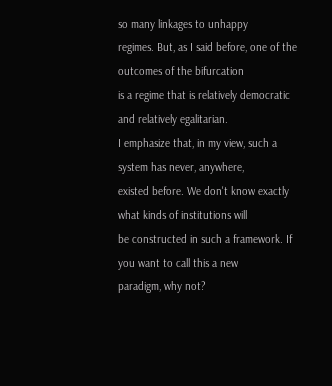so many linkages to unhappy
regimes. But, as I said before, one of the outcomes of the bifurcation
is a regime that is relatively democratic and relatively egalitarian.
I emphasize that, in my view, such a system has never, anywhere,
existed before. We don't know exactly what kinds of institutions will
be constructed in such a framework. If you want to call this a new
paradigm, why not?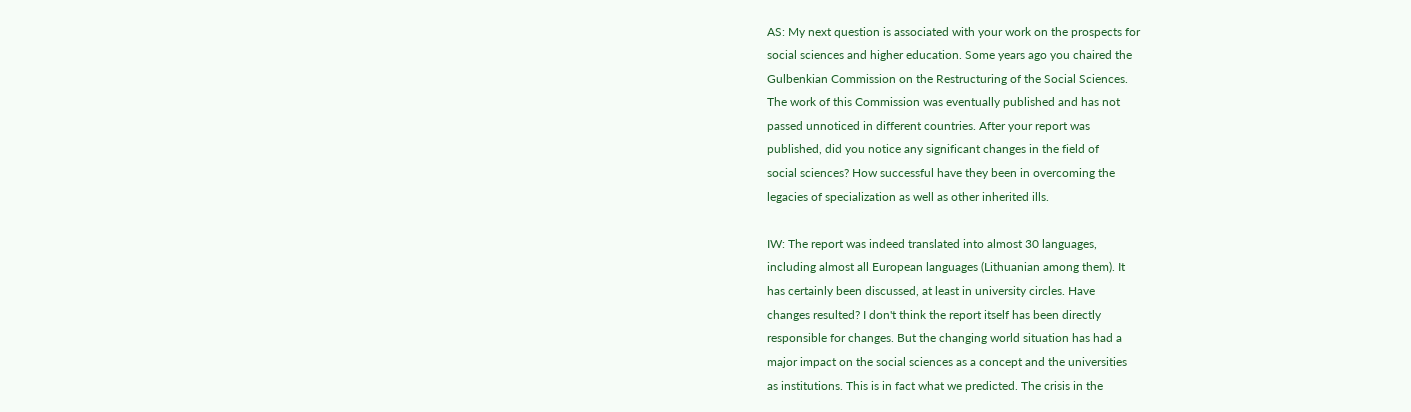AS: My next question is associated with your work on the prospects for
social sciences and higher education. Some years ago you chaired the
Gulbenkian Commission on the Restructuring of the Social Sciences.
The work of this Commission was eventually published and has not
passed unnoticed in different countries. After your report was
published, did you notice any significant changes in the field of
social sciences? How successful have they been in overcoming the
legacies of specialization as well as other inherited ills.

IW: The report was indeed translated into almost 30 languages,
including almost all European languages (Lithuanian among them). It
has certainly been discussed, at least in university circles. Have
changes resulted? I don't think the report itself has been directly
responsible for changes. But the changing world situation has had a
major impact on the social sciences as a concept and the universities
as institutions. This is in fact what we predicted. The crisis in the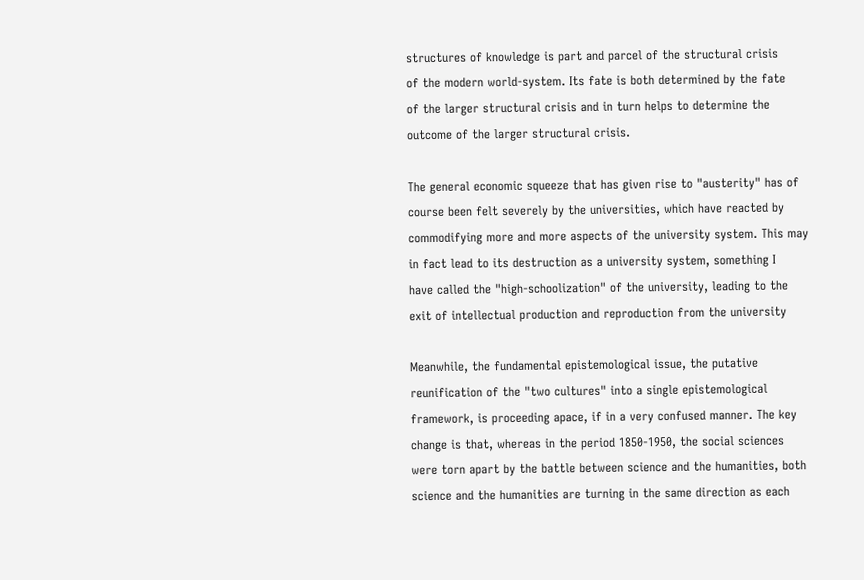structures of knowledge is part and parcel of the structural crisis
of the modern world-system. Its fate is both determined by the fate
of the larger structural crisis and in turn helps to determine the
outcome of the larger structural crisis.

The general economic squeeze that has given rise to "austerity" has of
course been felt severely by the universities, which have reacted by
commodifying more and more aspects of the university system. This may
in fact lead to its destruction as a university system, something I
have called the "high-schoolization" of the university, leading to the
exit of intellectual production and reproduction from the university

Meanwhile, the fundamental epistemological issue, the putative
reunification of the "two cultures" into a single epistemological
framework, is proceeding apace, if in a very confused manner. The key
change is that, whereas in the period 1850-1950, the social sciences
were torn apart by the battle between science and the humanities, both
science and the humanities are turning in the same direction as each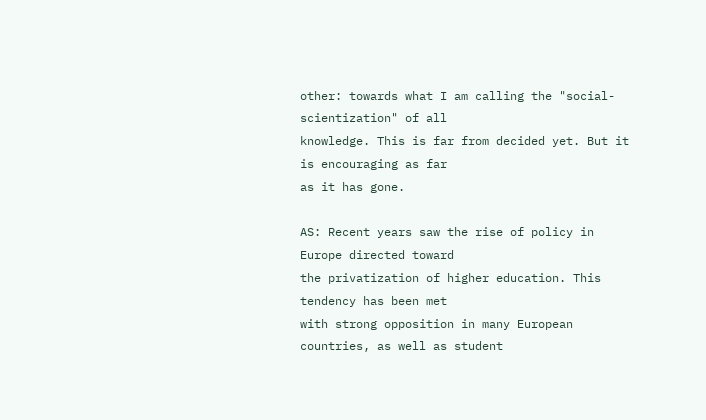other: towards what I am calling the "social-scientization" of all
knowledge. This is far from decided yet. But it is encouraging as far
as it has gone.

AS: Recent years saw the rise of policy in Europe directed toward
the privatization of higher education. This tendency has been met
with strong opposition in many European countries, as well as student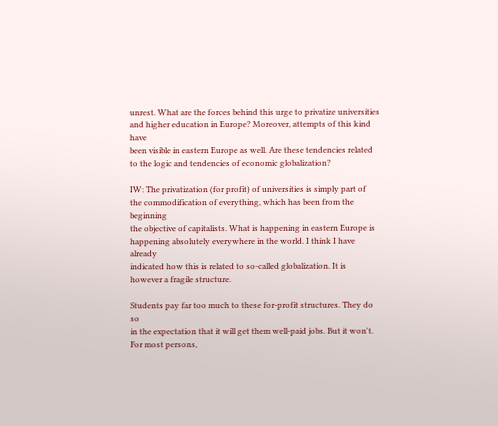unrest. What are the forces behind this urge to privatize universities
and higher education in Europe? Moreover, attempts of this kind have
been visible in eastern Europe as well. Are these tendencies related
to the logic and tendencies of economic globalization?

IW: The privatization (for profit) of universities is simply part of
the commodification of everything, which has been from the beginning
the objective of capitalists. What is happening in eastern Europe is
happening absolutely everywhere in the world. I think I have already
indicated how this is related to so-called globalization. It is
however a fragile structure.

Students pay far too much to these for-profit structures. They do so
in the expectation that it will get them well-paid jobs. But it won't.
For most persons,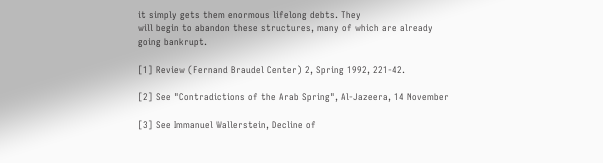it simply gets them enormous lifelong debts. They
will begin to abandon these structures, many of which are already
going bankrupt.

[1] Review (Fernand Braudel Center) 2, Spring 1992, 221-42.

[2] See "Contradictions of the Arab Spring", Al-Jazeera, 14 November

[3] See Immanuel Wallerstein, Decline of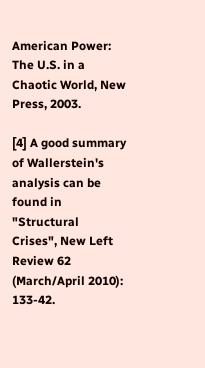American Power: The U.S. in a
Chaotic World, New Press, 2003.

[4] A good summary of Wallerstein's analysis can be found in
"Structural Crises", New Left Review 62 (March/April 2010): 133-42.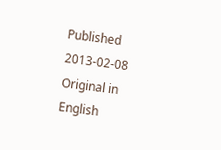Published 2013-02-08
Original in English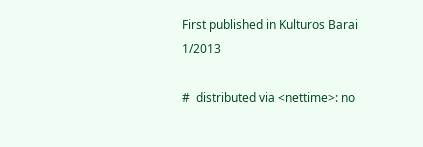First published in Kulturos Barai 1/2013

#  distributed via <nettime>: no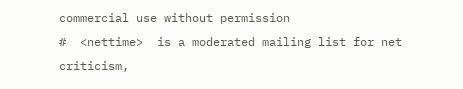commercial use without permission
#  <nettime>  is a moderated mailing list for net criticism,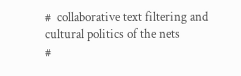#  collaborative text filtering and cultural politics of the nets
#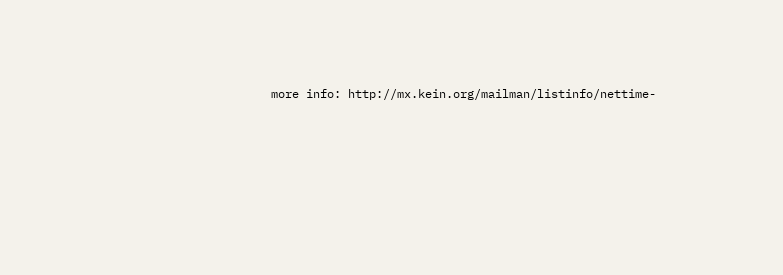more info: http://mx.kein.org/mailman/listinfo/nettime-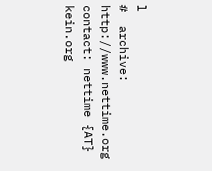l
#  archive: http://www.nettime.org contact: nettime {AT} kein.org